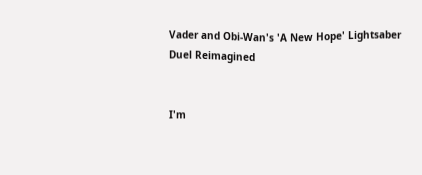Vader and Obi-Wan's 'A New Hope' Lightsaber Duel Reimagined


I'm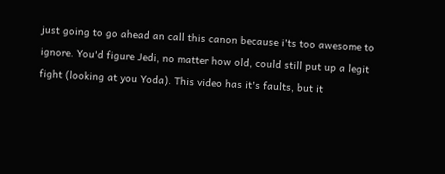just going to go ahead an call this canon because i'ts too awesome to ignore. You'd figure Jedi, no matter how old, could still put up a legit fight (looking at you Yoda). This video has it's faults, but it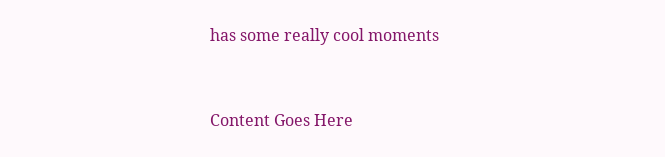has some really cool moments


Content Goes Here